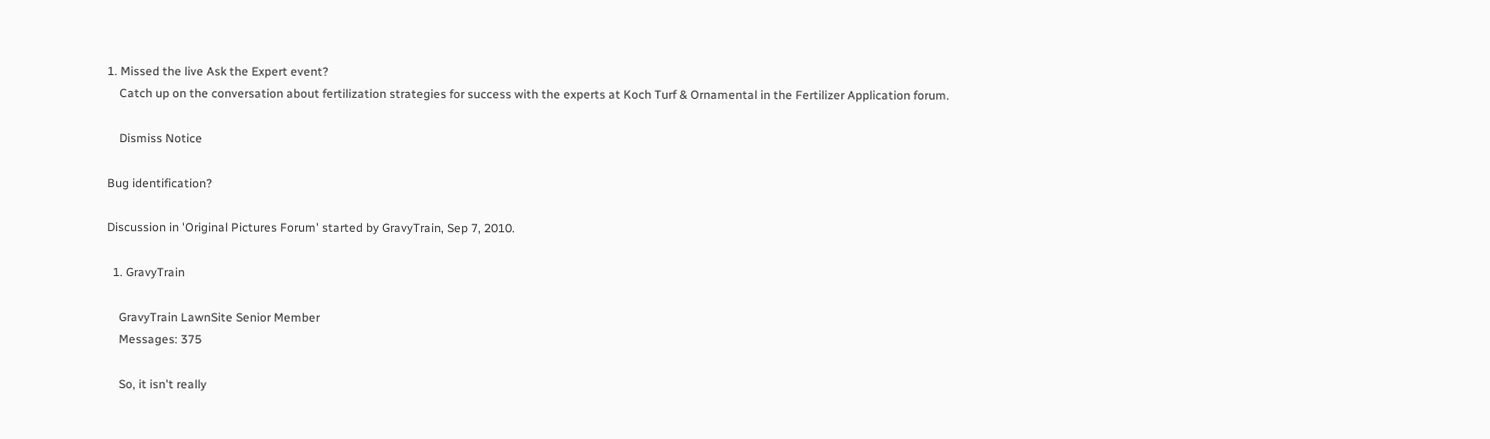1. Missed the live Ask the Expert event?
    Catch up on the conversation about fertilization strategies for success with the experts at Koch Turf & Ornamental in the Fertilizer Application forum.

    Dismiss Notice

Bug identification?

Discussion in 'Original Pictures Forum' started by GravyTrain, Sep 7, 2010.

  1. GravyTrain

    GravyTrain LawnSite Senior Member
    Messages: 375

    So, it isn't really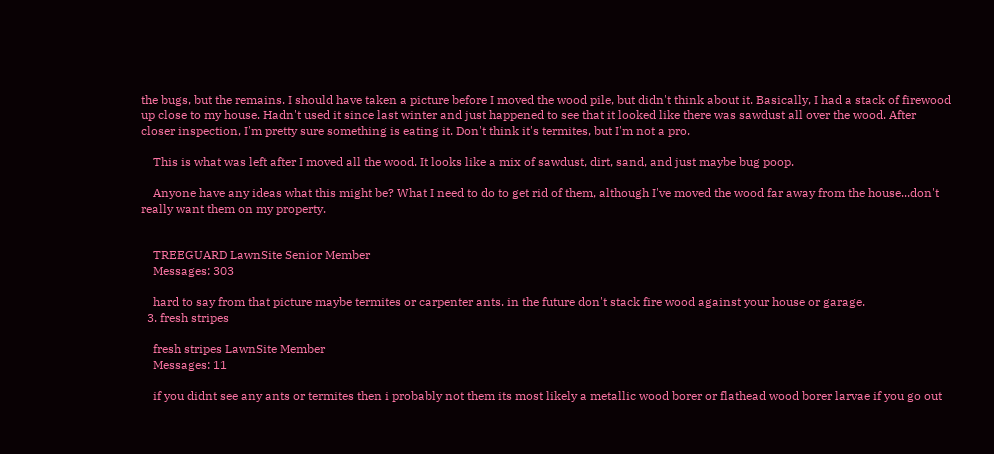the bugs, but the remains. I should have taken a picture before I moved the wood pile, but didn't think about it. Basically, I had a stack of firewood up close to my house. Hadn't used it since last winter and just happened to see that it looked like there was sawdust all over the wood. After closer inspection, I'm pretty sure something is eating it. Don't think it's termites, but I'm not a pro.

    This is what was left after I moved all the wood. It looks like a mix of sawdust, dirt, sand, and just maybe bug poop.

    Anyone have any ideas what this might be? What I need to do to get rid of them, although I've moved the wood far away from the house...don't really want them on my property.


    TREEGUARD LawnSite Senior Member
    Messages: 303

    hard to say from that picture maybe termites or carpenter ants. in the future don't stack fire wood against your house or garage.
  3. fresh stripes

    fresh stripes LawnSite Member
    Messages: 11

    if you didnt see any ants or termites then i probably not them its most likely a metallic wood borer or flathead wood borer larvae if you go out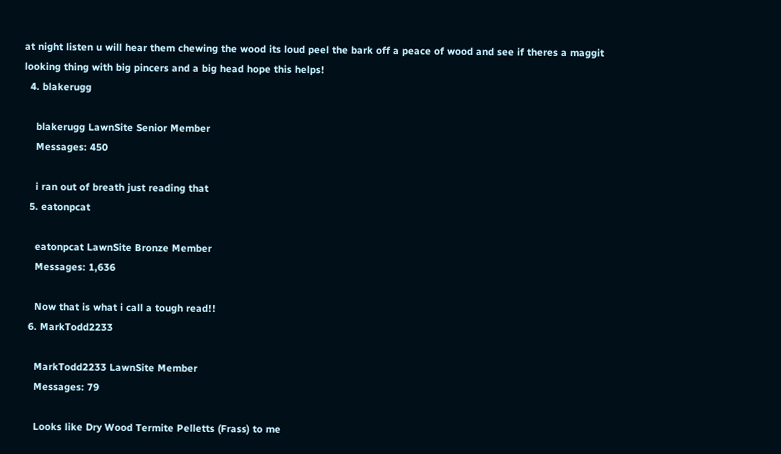at night listen u will hear them chewing the wood its loud peel the bark off a peace of wood and see if theres a maggit looking thing with big pincers and a big head hope this helps!
  4. blakerugg

    blakerugg LawnSite Senior Member
    Messages: 450

    i ran out of breath just reading that
  5. eatonpcat

    eatonpcat LawnSite Bronze Member
    Messages: 1,636

    Now that is what i call a tough read!!
  6. MarkTodd2233

    MarkTodd2233 LawnSite Member
    Messages: 79

    Looks like Dry Wood Termite Pelletts (Frass) to me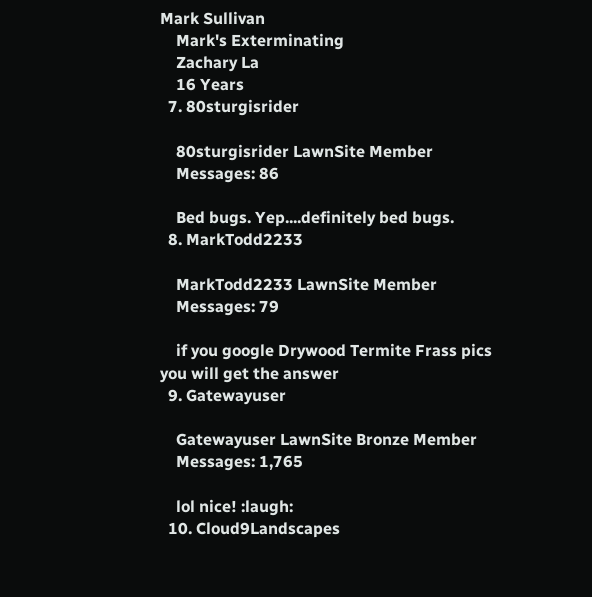Mark Sullivan
    Mark's Exterminating
    Zachary La
    16 Years
  7. 80sturgisrider

    80sturgisrider LawnSite Member
    Messages: 86

    Bed bugs. Yep....definitely bed bugs.
  8. MarkTodd2233

    MarkTodd2233 LawnSite Member
    Messages: 79

    if you google Drywood Termite Frass pics you will get the answer
  9. Gatewayuser

    Gatewayuser LawnSite Bronze Member
    Messages: 1,765

    lol nice! :laugh:
  10. Cloud9Landscapes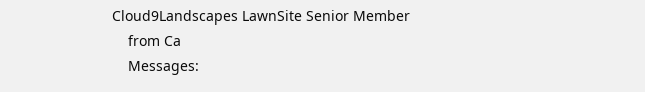Cloud9Landscapes LawnSite Senior Member
    from Ca
    Messages: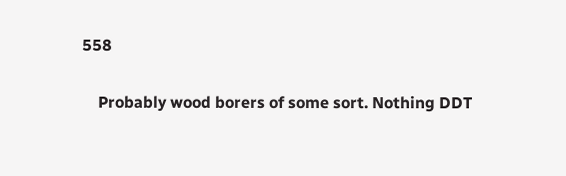558

    Probably wood borers of some sort. Nothing DDT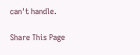can't handle.

Share This Page